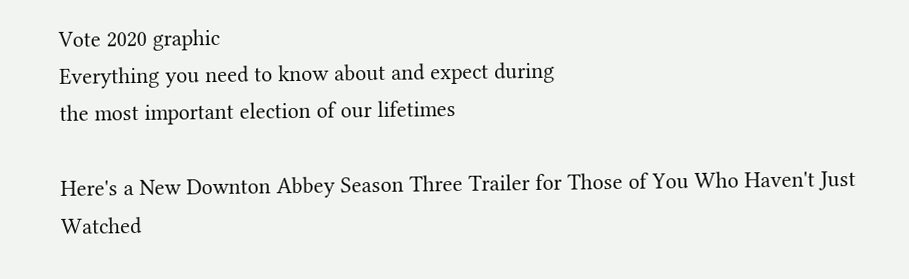Vote 2020 graphic
Everything you need to know about and expect during
the most important election of our lifetimes

Here's a New Downton Abbey Season Three Trailer for Those of You Who Haven't Just Watched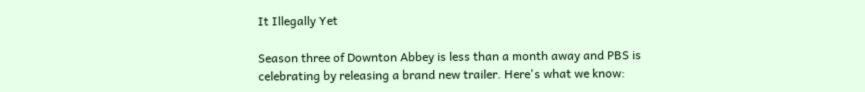It Illegally Yet

Season three of Downton Abbey is less than a month away and PBS is celebrating by releasing a brand new trailer. Here's what we know: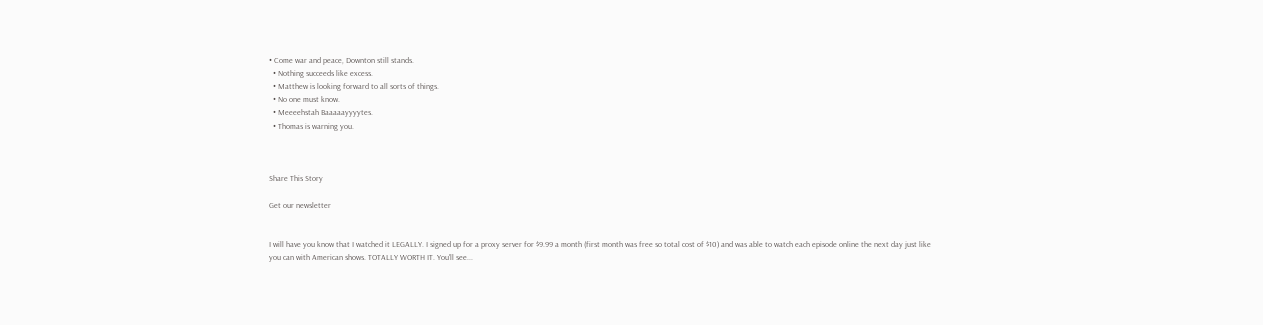• Come war and peace, Downton still stands.
  • Nothing succeeds like excess.
  • Matthew is looking forward to all sorts of things.
  • No one must know.
  • Meeeehstah Baaaaayyyytes.
  • Thomas is warning you.



Share This Story

Get our newsletter


I will have you know that I watched it LEGALLY. I signed up for a proxy server for $9.99 a month (first month was free so total cost of $10) and was able to watch each episode online the next day just like you can with American shows. TOTALLY WORTH IT. You'll see...